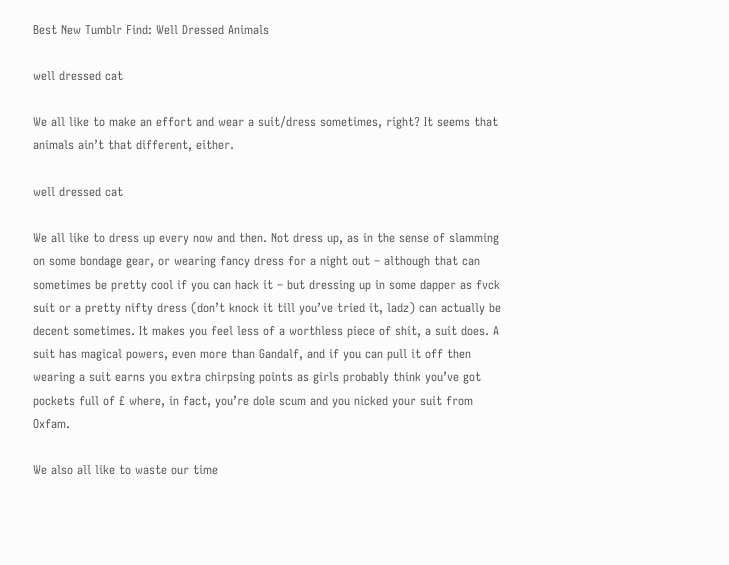Best New Tumblr Find: Well Dressed Animals

well dressed cat

We all like to make an effort and wear a suit/dress sometimes, right? It seems that animals ain’t that different, either.

well dressed cat

We all like to dress up every now and then. Not dress up, as in the sense of slamming on some bondage gear, or wearing fancy dress for a night out – although that can sometimes be pretty cool if you can hack it – but dressing up in some dapper as fvck suit or a pretty nifty dress (don’t knock it till you’ve tried it, ladz) can actually be decent sometimes. It makes you feel less of a worthless piece of shit, a suit does. A suit has magical powers, even more than Gandalf, and if you can pull it off then wearing a suit earns you extra chirpsing points as girls probably think you’ve got pockets full of £ where, in fact, you’re dole scum and you nicked your suit from Oxfam.

We also all like to waste our time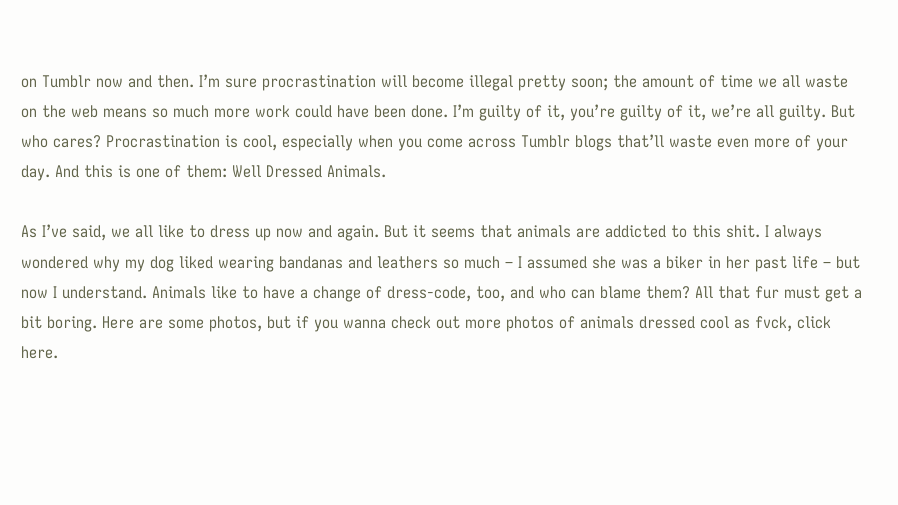on Tumblr now and then. I’m sure procrastination will become illegal pretty soon; the amount of time we all waste on the web means so much more work could have been done. I’m guilty of it, you’re guilty of it, we’re all guilty. But who cares? Procrastination is cool, especially when you come across Tumblr blogs that’ll waste even more of your day. And this is one of them: Well Dressed Animals.

As I’ve said, we all like to dress up now and again. But it seems that animals are addicted to this shit. I always wondered why my dog liked wearing bandanas and leathers so much – I assumed she was a biker in her past life – but now I understand. Animals like to have a change of dress-code, too, and who can blame them? All that fur must get a bit boring. Here are some photos, but if you wanna check out more photos of animals dressed cool as fvck, click here.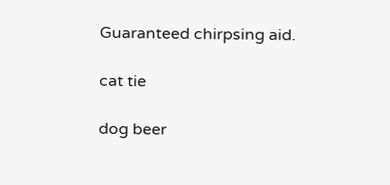Guaranteed chirpsing aid.

cat tie

dog beer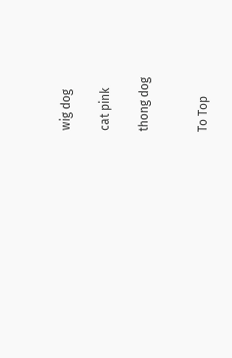wig dog

cat pink

thong dog


To Top